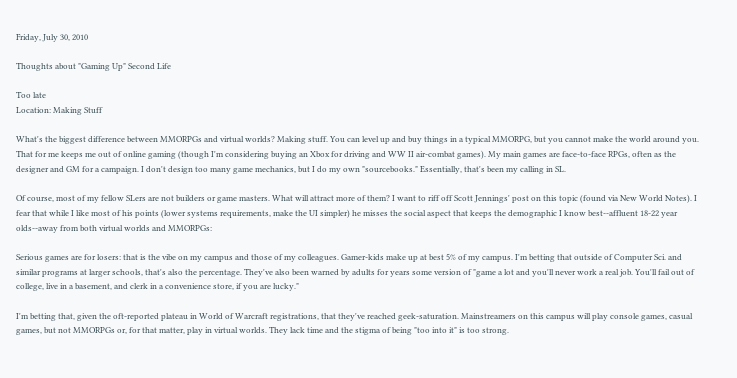Friday, July 30, 2010

Thoughts about "Gaming Up" Second Life

Too late
Location: Making Stuff

What's the biggest difference between MMORPGs and virtual worlds? Making stuff. You can level up and buy things in a typical MMORPG, but you cannot make the world around you. That for me keeps me out of online gaming (though I'm considering buying an Xbox for driving and WW II air-combat games). My main games are face-to-face RPGs, often as the designer and GM for a campaign. I don't design too many game mechanics, but I do my own "sourcebooks." Essentially, that's been my calling in SL.

Of course, most of my fellow SLers are not builders or game masters. What will attract more of them? I want to riff off Scott Jennings' post on this topic (found via New World Notes). I fear that while I like most of his points (lower systems requirements, make the UI simpler) he misses the social aspect that keeps the demographic I know best--affluent 18-22 year olds--away from both virtual worlds and MMORPGs:

Serious games are for losers: that is the vibe on my campus and those of my colleagues. Gamer-kids make up at best 5% of my campus. I'm betting that outside of Computer Sci. and similar programs at larger schools, that's also the percentage. They've also been warned by adults for years some version of "game a lot and you'll never work a real job. You'll fail out of college, live in a basement, and clerk in a convenience store, if you are lucky."

I'm betting that, given the oft-reported plateau in World of Warcraft registrations, that they've reached geek-saturation. Mainstreamers on this campus will play console games, casual games, but not MMORPGs or, for that matter, play in virtual worlds. They lack time and the stigma of being "too into it" is too strong.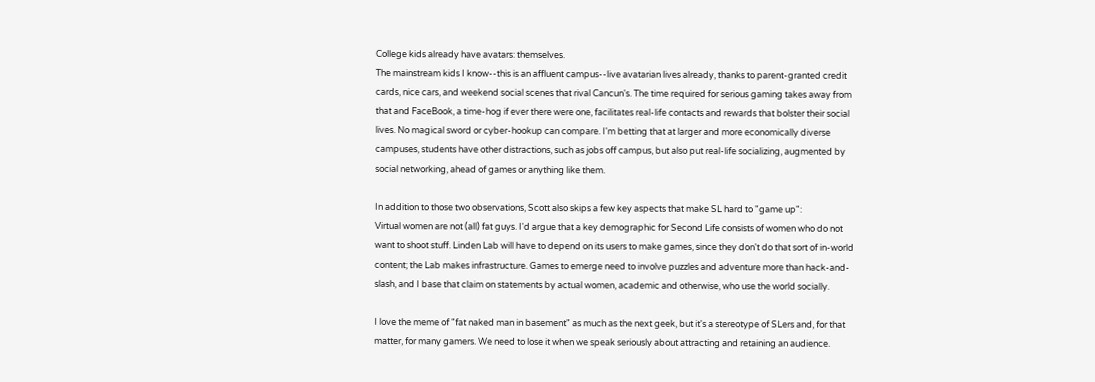College kids already have avatars: themselves.
The mainstream kids I know--this is an affluent campus--live avatarian lives already, thanks to parent-granted credit cards, nice cars, and weekend social scenes that rival Cancun's. The time required for serious gaming takes away from that and FaceBook, a time-hog if ever there were one, facilitates real-life contacts and rewards that bolster their social lives. No magical sword or cyber-hookup can compare. I'm betting that at larger and more economically diverse campuses, students have other distractions, such as jobs off campus, but also put real-life socializing, augmented by social networking, ahead of games or anything like them.

In addition to those two observations, Scott also skips a few key aspects that make SL hard to "game up":
Virtual women are not (all) fat guys. I'd argue that a key demographic for Second Life consists of women who do not want to shoot stuff. Linden Lab will have to depend on its users to make games, since they don't do that sort of in-world content; the Lab makes infrastructure. Games to emerge need to involve puzzles and adventure more than hack-and-slash, and I base that claim on statements by actual women, academic and otherwise, who use the world socially.

I love the meme of "fat naked man in basement" as much as the next geek, but it's a stereotype of SLers and, for that matter, for many gamers. We need to lose it when we speak seriously about attracting and retaining an audience.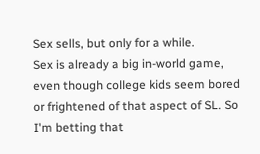Sex sells, but only for a while.
Sex is already a big in-world game, even though college kids seem bored or frightened of that aspect of SL. So I'm betting that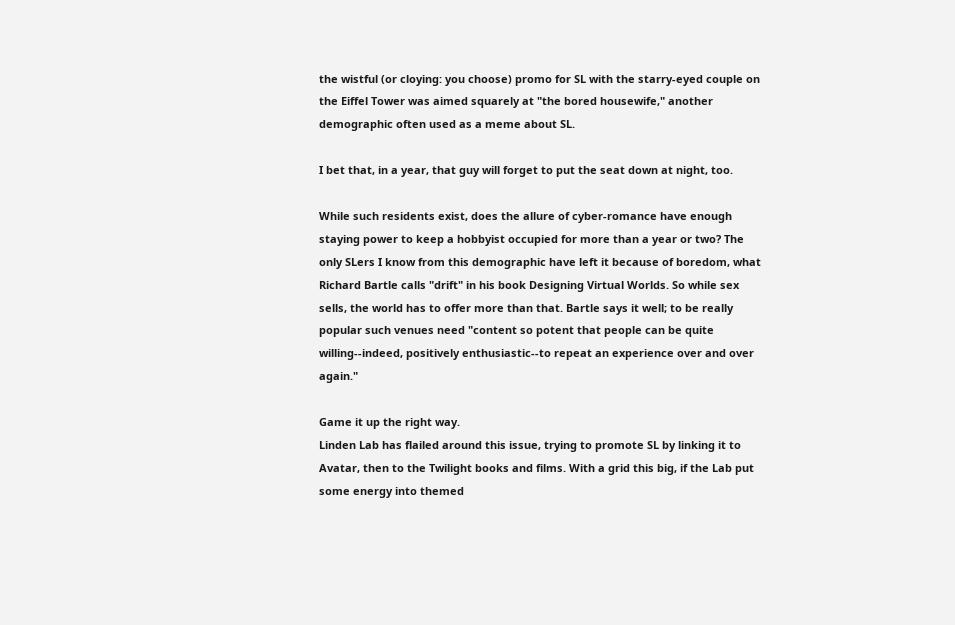the wistful (or cloying: you choose) promo for SL with the starry-eyed couple on the Eiffel Tower was aimed squarely at "the bored housewife," another demographic often used as a meme about SL.

I bet that, in a year, that guy will forget to put the seat down at night, too.

While such residents exist, does the allure of cyber-romance have enough staying power to keep a hobbyist occupied for more than a year or two? The only SLers I know from this demographic have left it because of boredom, what Richard Bartle calls "drift" in his book Designing Virtual Worlds. So while sex sells, the world has to offer more than that. Bartle says it well; to be really popular such venues need "content so potent that people can be quite willing--indeed, positively enthusiastic--to repeat an experience over and over again."

Game it up the right way.
Linden Lab has flailed around this issue, trying to promote SL by linking it to Avatar, then to the Twilight books and films. With a grid this big, if the Lab put some energy into themed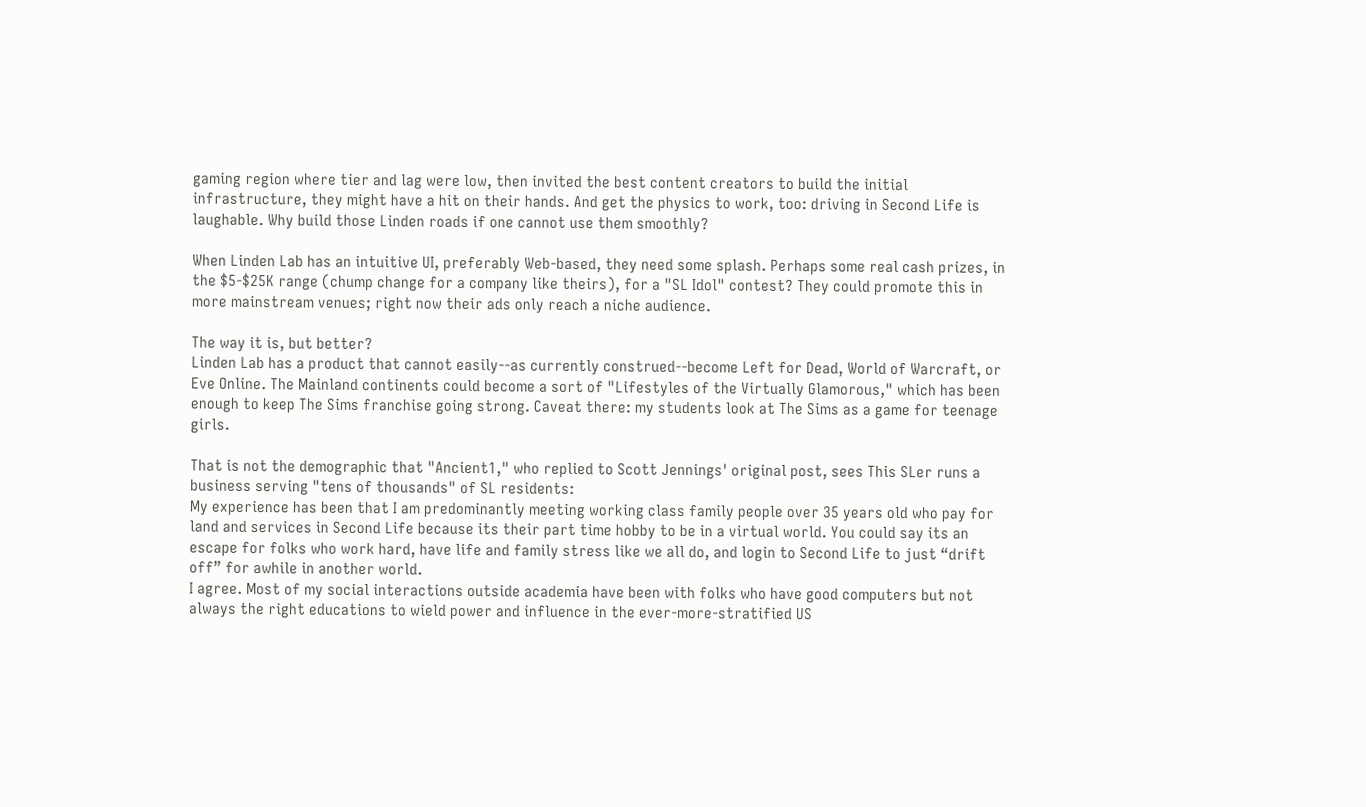gaming region where tier and lag were low, then invited the best content creators to build the initial infrastructure, they might have a hit on their hands. And get the physics to work, too: driving in Second Life is laughable. Why build those Linden roads if one cannot use them smoothly?

When Linden Lab has an intuitive UI, preferably Web-based, they need some splash. Perhaps some real cash prizes, in the $5-$25K range (chump change for a company like theirs), for a "SL Idol" contest? They could promote this in more mainstream venues; right now their ads only reach a niche audience.

The way it is, but better?
Linden Lab has a product that cannot easily--as currently construed--become Left for Dead, World of Warcraft, or Eve Online. The Mainland continents could become a sort of "Lifestyles of the Virtually Glamorous," which has been enough to keep The Sims franchise going strong. Caveat there: my students look at The Sims as a game for teenage girls.

That is not the demographic that "Ancient1," who replied to Scott Jennings' original post, sees This SLer runs a business serving "tens of thousands" of SL residents:
My experience has been that I am predominantly meeting working class family people over 35 years old who pay for land and services in Second Life because its their part time hobby to be in a virtual world. You could say its an escape for folks who work hard, have life and family stress like we all do, and login to Second Life to just “drift off” for awhile in another world.
I agree. Most of my social interactions outside academia have been with folks who have good computers but not always the right educations to wield power and influence in the ever-more-stratified US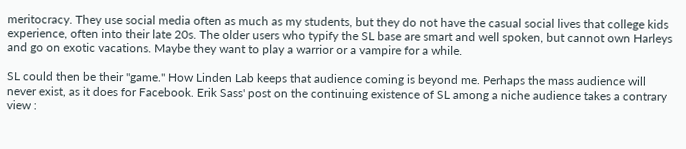meritocracy. They use social media often as much as my students, but they do not have the casual social lives that college kids experience, often into their late 20s. The older users who typify the SL base are smart and well spoken, but cannot own Harleys and go on exotic vacations. Maybe they want to play a warrior or a vampire for a while.

SL could then be their "game." How Linden Lab keeps that audience coming is beyond me. Perhaps the mass audience will never exist, as it does for Facebook. Erik Sass' post on the continuing existence of SL among a niche audience takes a contrary view :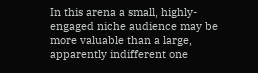In this arena a small, highly-engaged niche audience may be more valuable than a large, apparently indifferent one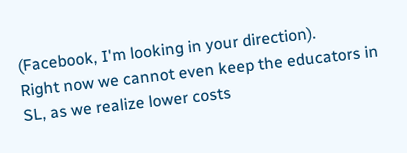(Facebook, I'm looking in your direction).
Right now we cannot even keep the educators in SL, as we realize lower costs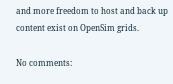and more freedom to host and back up content exist on OpenSim grids.

No comments: